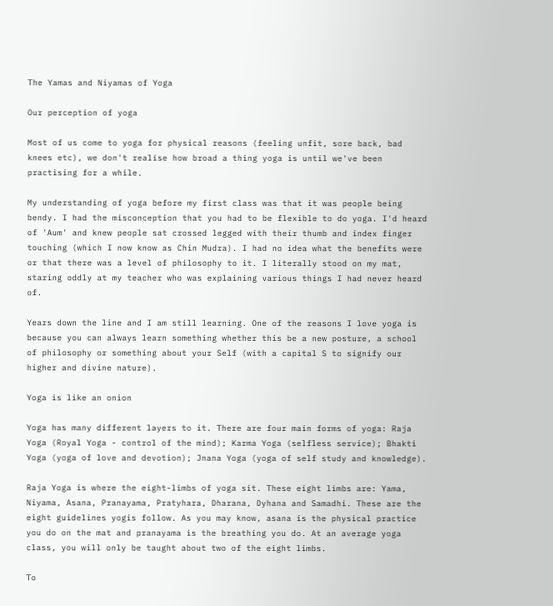The Yamas and Niyamas of Yoga

Our perception of yoga

Most of us come to yoga for physical reasons (feeling unfit, sore back, bad knees etc), we don't realise how broad a thing yoga is until we've been practising for a while.

My understanding of yoga before my first class was that it was people being bendy. I had the misconception that you had to be flexible to do yoga. I'd heard of 'Aum' and knew people sat crossed legged with their thumb and index finger touching (which I now know as Chin Mudra). I had no idea what the benefits were or that there was a level of philosophy to it. I literally stood on my mat, staring oddly at my teacher who was explaining various things I had never heard of.

Years down the line and I am still learning. One of the reasons I love yoga is because you can always learn something whether this be a new posture, a school of philosophy or something about your Self (with a capital S to signify our higher and divine nature).

Yoga is like an onion

Yoga has many different layers to it. There are four main forms of yoga: Raja Yoga (Royal Yoga - control of the mind); Karma Yoga (selfless service); Bhakti Yoga (yoga of love and devotion); Jnana Yoga (yoga of self study and knowledge).

Raja Yoga is where the eight-limbs of yoga sit. These eight limbs are: Yama, Niyama, Asana, Pranayama, Pratyhara, Dharana, Dyhana and Samadhi. These are the eight guidelines yogis follow. As you may know, asana is the physical practice you do on the mat and pranayama is the breathing you do. At an average yoga class, you will only be taught about two of the eight limbs.

To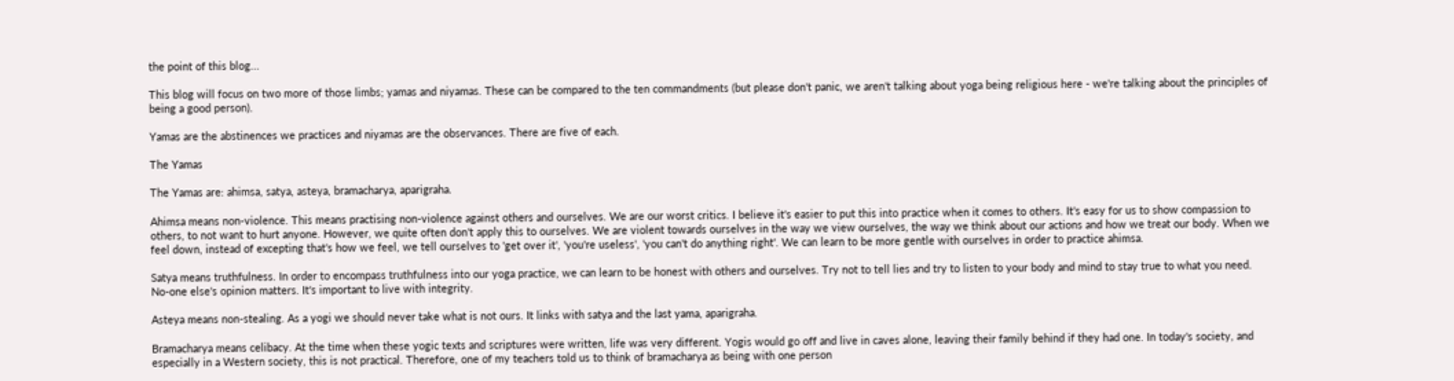the point of this blog...

This blog will focus on two more of those limbs; yamas and niyamas. These can be compared to the ten commandments (but please don't panic, we aren't talking about yoga being religious here - we're talking about the principles of being a good person).

Yamas are the abstinences we practices and niyamas are the observances. There are five of each.

The Yamas

The Yamas are: ahimsa, satya, asteya, bramacharya, aparigraha.

Ahimsa means non-violence. This means practising non-violence against others and ourselves. We are our worst critics. I believe it's easier to put this into practice when it comes to others. It's easy for us to show compassion to others, to not want to hurt anyone. However, we quite often don't apply this to ourselves. We are violent towards ourselves in the way we view ourselves, the way we think about our actions and how we treat our body. When we feel down, instead of excepting that's how we feel, we tell ourselves to 'get over it', 'you're useless', 'you can't do anything right'. We can learn to be more gentle with ourselves in order to practice ahimsa.

Satya means truthfulness. In order to encompass truthfulness into our yoga practice, we can learn to be honest with others and ourselves. Try not to tell lies and try to listen to your body and mind to stay true to what you need. No-one else's opinion matters. It's important to live with integrity.

Asteya means non-stealing. As a yogi we should never take what is not ours. It links with satya and the last yama, aparigraha.

Bramacharya means celibacy. At the time when these yogic texts and scriptures were written, life was very different. Yogis would go off and live in caves alone, leaving their family behind if they had one. In today's society, and especially in a Western society, this is not practical. Therefore, one of my teachers told us to think of bramacharya as being with one person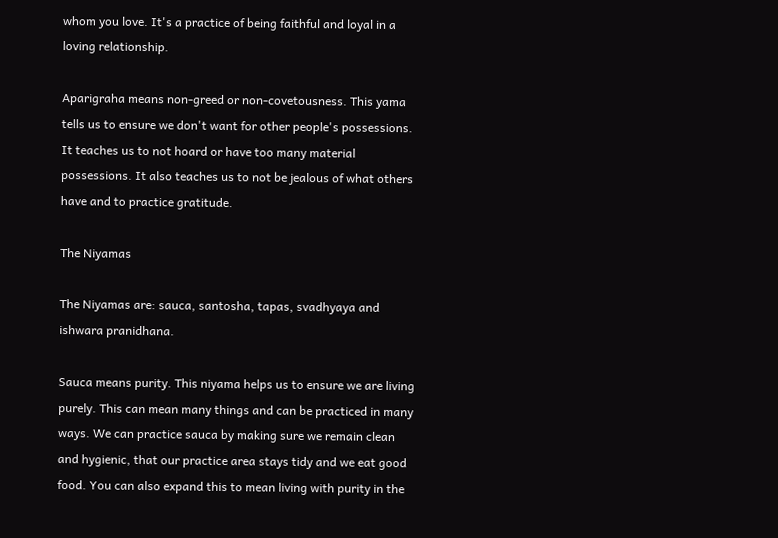whom you love. It's a practice of being faithful and loyal in a loving relationship.

Aparigraha means non-greed or non-covetousness. This yama tells us to ensure we don't want for other people's possessions. It teaches us to not hoard or have too many material possessions. It also teaches us to not be jealous of what others have and to practice gratitude.

The Niyamas

The Niyamas are: sauca, santosha, tapas, svadhyaya and ishwara pranidhana.

Sauca means purity. This niyama helps us to ensure we are living purely. This can mean many things and can be practiced in many ways. We can practice sauca by making sure we remain clean and hygienic, that our practice area stays tidy and we eat good food. You can also expand this to mean living with purity in the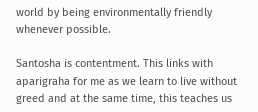world by being environmentally friendly whenever possible.

Santosha is contentment. This links with aparigraha for me as we learn to live without greed and at the same time, this teaches us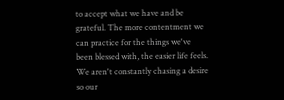to accept what we have and be grateful. The more contentment we can practice for the things we've been blessed with, the easier life feels. We aren't constantly chasing a desire so our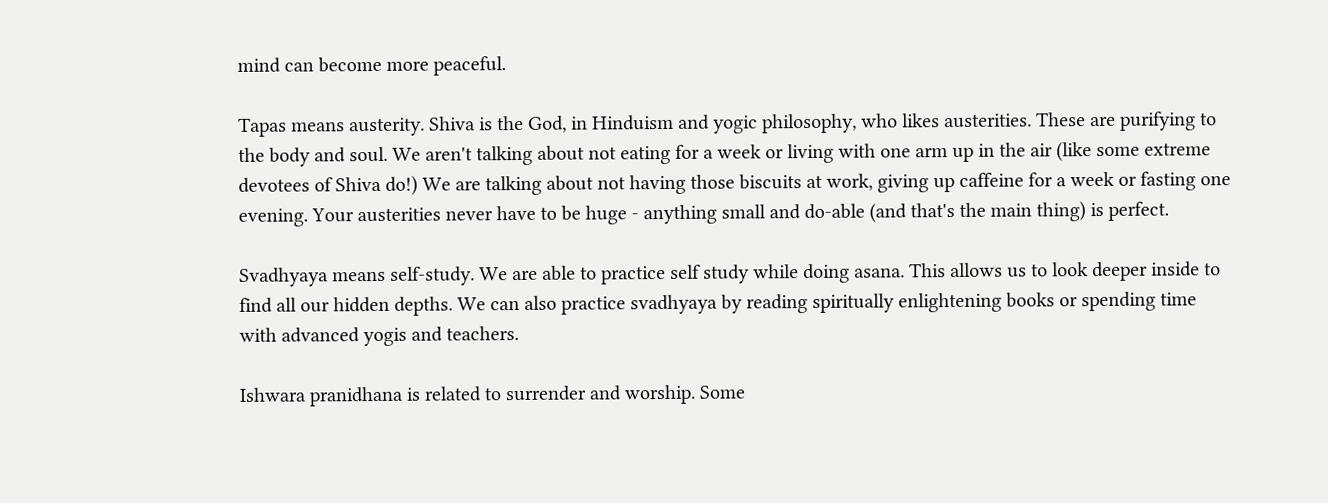mind can become more peaceful.

Tapas means austerity. Shiva is the God, in Hinduism and yogic philosophy, who likes austerities. These are purifying to the body and soul. We aren't talking about not eating for a week or living with one arm up in the air (like some extreme devotees of Shiva do!) We are talking about not having those biscuits at work, giving up caffeine for a week or fasting one evening. Your austerities never have to be huge - anything small and do-able (and that's the main thing) is perfect.

Svadhyaya means self-study. We are able to practice self study while doing asana. This allows us to look deeper inside to find all our hidden depths. We can also practice svadhyaya by reading spiritually enlightening books or spending time with advanced yogis and teachers.

Ishwara pranidhana is related to surrender and worship. Some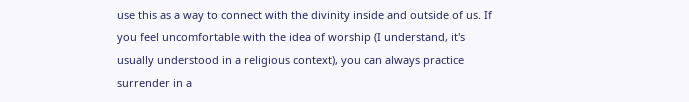use this as a way to connect with the divinity inside and outside of us. If you feel uncomfortable with the idea of worship (I understand, it's usually understood in a religious context), you can always practice surrender in a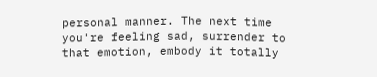personal manner. The next time you're feeling sad, surrender to that emotion, embody it totally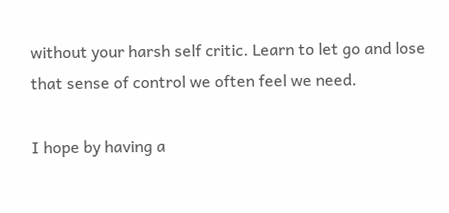without your harsh self critic. Learn to let go and lose that sense of control we often feel we need.

I hope by having a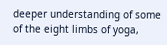deeper understanding of some of the eight limbs of yoga,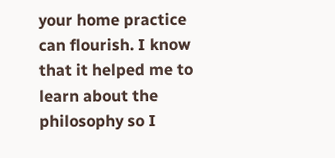your home practice can flourish. I know that it helped me to learn about the philosophy so I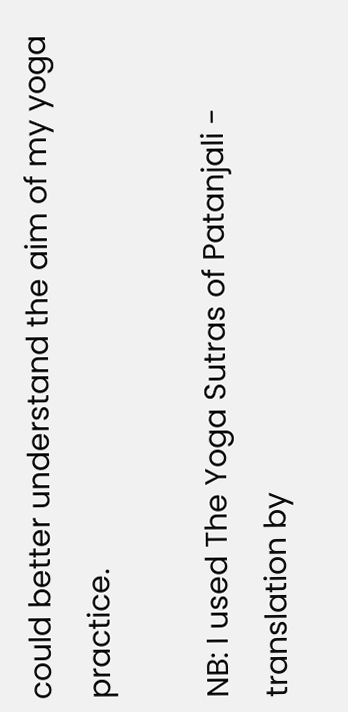could better understand the aim of my yoga practice.

NB: I used The Yoga Sutras of Patanjali - translation by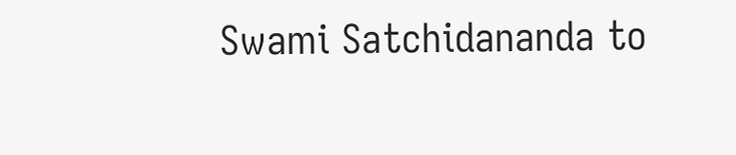Swami Satchidananda to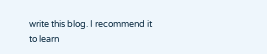write this blog. I recommend it to learn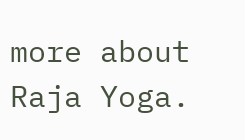more about Raja Yoga.